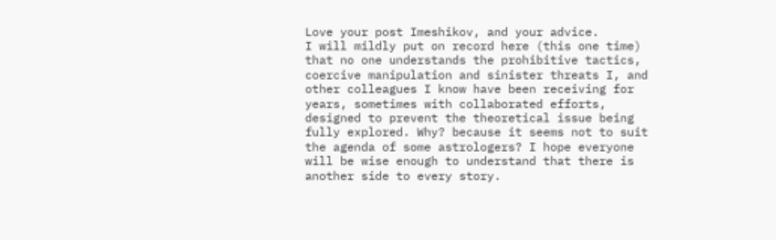Love your post Imeshikov, and your advice.
I will mildly put on record here (this one time) that no one understands the prohibitive tactics, coercive manipulation and sinister threats I, and other colleagues I know have been receiving for years, sometimes with collaborated efforts, designed to prevent the theoretical issue being fully explored. Why? because it seems not to suit the agenda of some astrologers? I hope everyone will be wise enough to understand that there is another side to every story.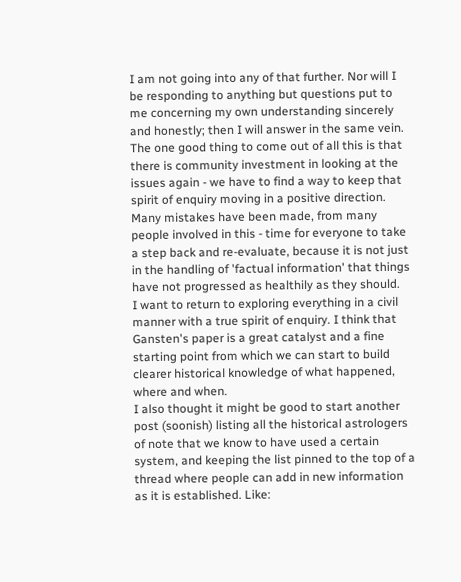I am not going into any of that further. Nor will I be responding to anything but questions put to me concerning my own understanding sincerely and honestly; then I will answer in the same vein. The one good thing to come out of all this is that there is community investment in looking at the issues again - we have to find a way to keep that spirit of enquiry moving in a positive direction. Many mistakes have been made, from many people involved in this - time for everyone to take a step back and re-evaluate, because it is not just in the handling of 'factual information' that things have not progressed as healthily as they should.
I want to return to exploring everything in a civil manner with a true spirit of enquiry. I think that Gansten's paper is a great catalyst and a fine starting point from which we can start to build clearer historical knowledge of what happened, where and when.
I also thought it might be good to start another post (soonish) listing all the historical astrologers of note that we know to have used a certain system, and keeping the list pinned to the top of a thread where people can add in new information as it is established. Like: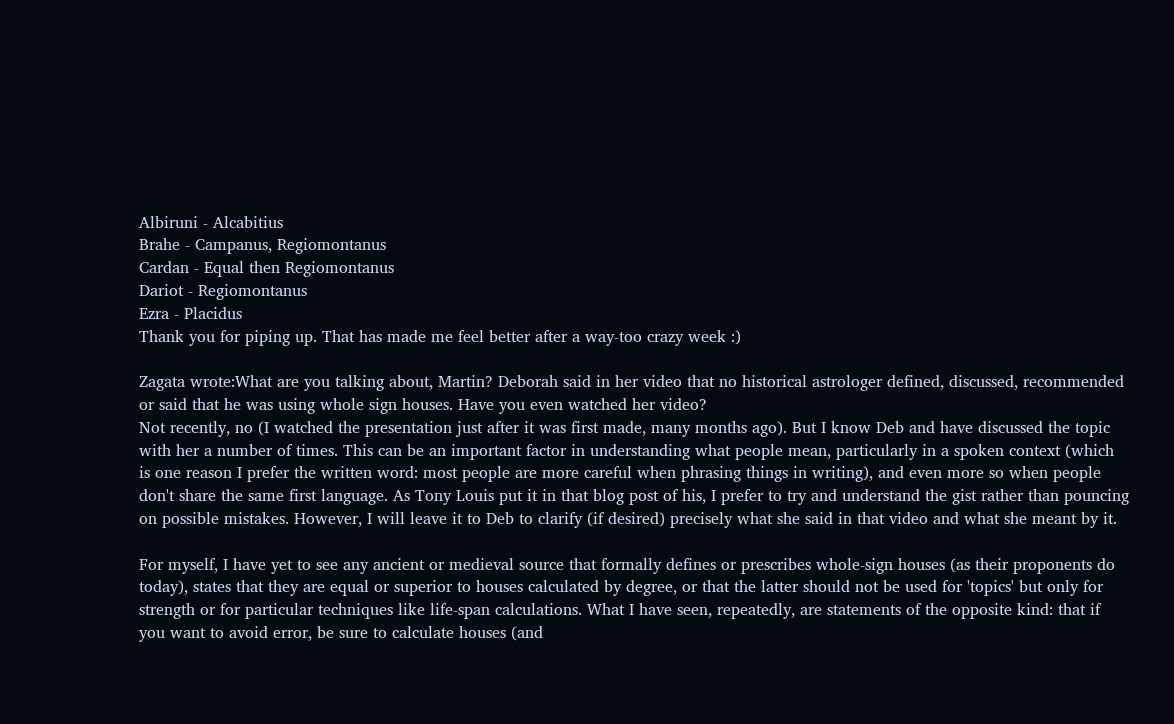Albiruni - Alcabitius
Brahe - Campanus, Regiomontanus
Cardan - Equal then Regiomontanus
Dariot - Regiomontanus
Ezra - Placidus
Thank you for piping up. That has made me feel better after a way-too crazy week :)

Zagata wrote:What are you talking about, Martin? Deborah said in her video that no historical astrologer defined, discussed, recommended or said that he was using whole sign houses. Have you even watched her video?
Not recently, no (I watched the presentation just after it was first made, many months ago). But I know Deb and have discussed the topic with her a number of times. This can be an important factor in understanding what people mean, particularly in a spoken context (which is one reason I prefer the written word: most people are more careful when phrasing things in writing), and even more so when people don't share the same first language. As Tony Louis put it in that blog post of his, I prefer to try and understand the gist rather than pouncing on possible mistakes. However, I will leave it to Deb to clarify (if desired) precisely what she said in that video and what she meant by it.

For myself, I have yet to see any ancient or medieval source that formally defines or prescribes whole-sign houses (as their proponents do today), states that they are equal or superior to houses calculated by degree, or that the latter should not be used for 'topics' but only for strength or for particular techniques like life-span calculations. What I have seen, repeatedly, are statements of the opposite kind: that if you want to avoid error, be sure to calculate houses (and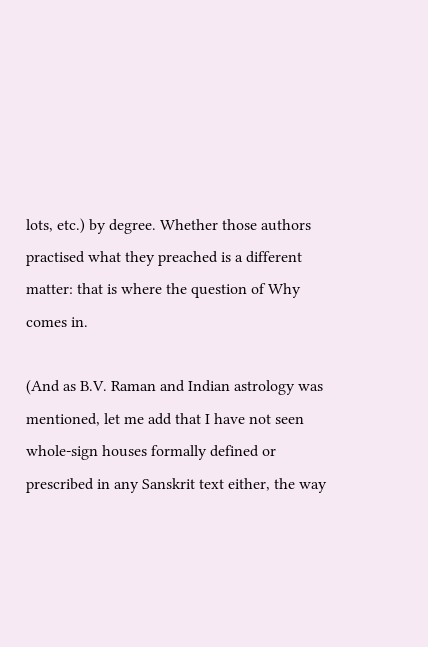lots, etc.) by degree. Whether those authors practised what they preached is a different matter: that is where the question of Why comes in.

(And as B.V. Raman and Indian astrology was mentioned, let me add that I have not seen whole-sign houses formally defined or prescribed in any Sanskrit text either, the way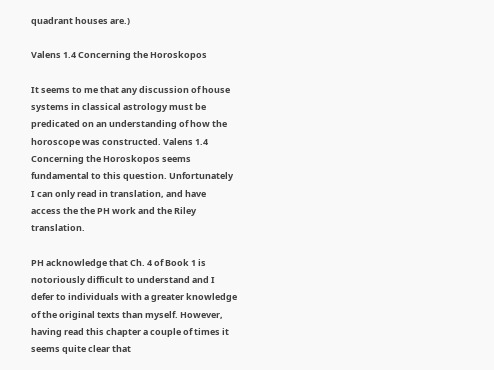quadrant houses are.)

Valens 1.4 Concerning the Horoskopos

It seems to me that any discussion of house systems in classical astrology must be predicated on an understanding of how the horoscope was constructed. Valens 1.4 Concerning the Horoskopos seems fundamental to this question. Unfortunately I can only read in translation, and have access the the PH work and the Riley translation.

PH acknowledge that Ch. 4 of Book 1 is notoriously difficult to understand and I defer to individuals with a greater knowledge of the original texts than myself. However, having read this chapter a couple of times it seems quite clear that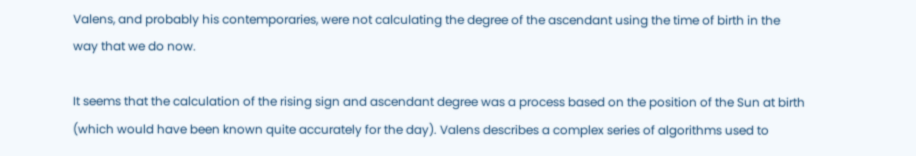Valens, and probably his contemporaries, were not calculating the degree of the ascendant using the time of birth in the way that we do now.

It seems that the calculation of the rising sign and ascendant degree was a process based on the position of the Sun at birth (which would have been known quite accurately for the day). Valens describes a complex series of algorithms used to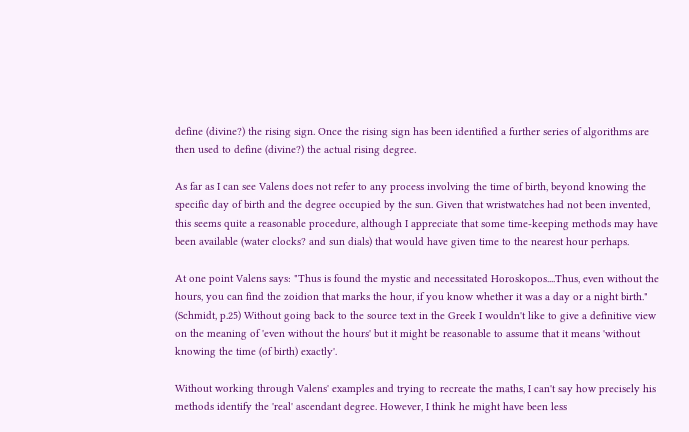define (divine?) the rising sign. Once the rising sign has been identified a further series of algorithms are then used to define (divine?) the actual rising degree.

As far as I can see Valens does not refer to any process involving the time of birth, beyond knowing the specific day of birth and the degree occupied by the sun. Given that wristwatches had not been invented, this seems quite a reasonable procedure, although I appreciate that some time-keeping methods may have been available (water clocks? and sun dials) that would have given time to the nearest hour perhaps.

At one point Valens says: "Thus is found the mystic and necessitated Horoskopos....Thus, even without the hours, you can find the zoidion that marks the hour, if you know whether it was a day or a night birth." (Schmidt, p.25) Without going back to the source text in the Greek I wouldn't like to give a definitive view on the meaning of 'even without the hours' but it might be reasonable to assume that it means 'without knowing the time (of birth) exactly'.

Without working through Valens' examples and trying to recreate the maths, I can't say how precisely his methods identify the 'real' ascendant degree. However, I think he might have been less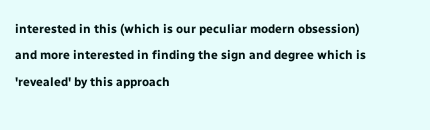interested in this (which is our peculiar modern obsession) and more interested in finding the sign and degree which is 'revealed' by this approach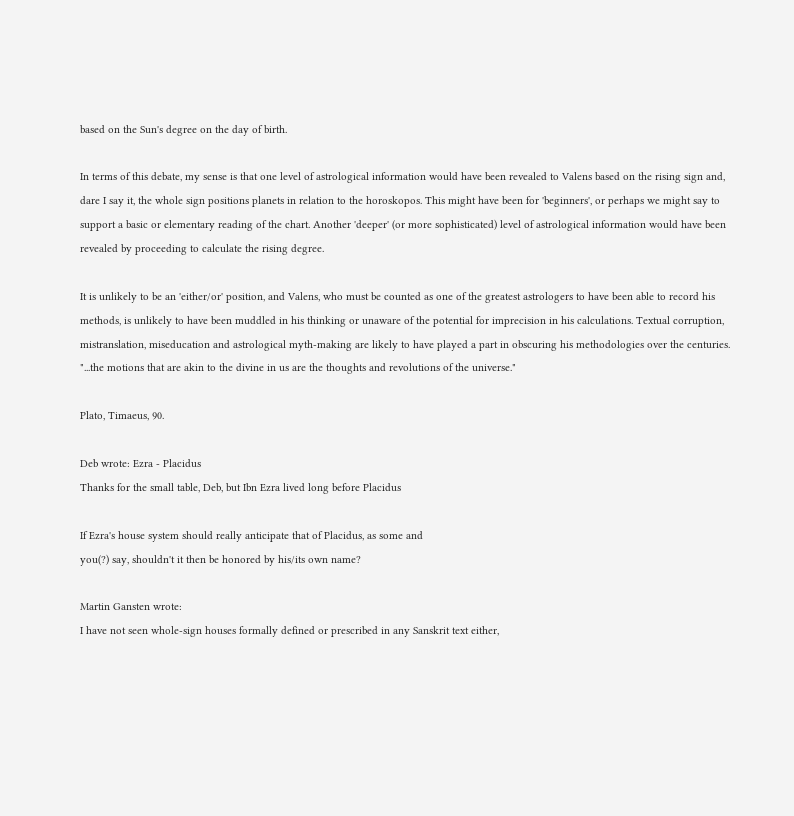based on the Sun's degree on the day of birth.

In terms of this debate, my sense is that one level of astrological information would have been revealed to Valens based on the rising sign and, dare I say it, the whole sign positions planets in relation to the horoskopos. This might have been for 'beginners', or perhaps we might say to support a basic or elementary reading of the chart. Another 'deeper' (or more sophisticated) level of astrological information would have been revealed by proceeding to calculate the rising degree.

It is unlikely to be an 'either/or' position, and Valens, who must be counted as one of the greatest astrologers to have been able to record his methods, is unlikely to have been muddled in his thinking or unaware of the potential for imprecision in his calculations. Textual corruption, mistranslation, miseducation and astrological myth-making are likely to have played a part in obscuring his methodologies over the centuries.
"...the motions that are akin to the divine in us are the thoughts and revolutions of the universe."

Plato, Timaeus, 90.

Deb wrote: Ezra - Placidus
Thanks for the small table, Deb, but Ibn Ezra lived long before Placidus

If Ezra's house system should really anticipate that of Placidus, as some and
you(?) say, shouldn't it then be honored by his/its own name?

Martin Gansten wrote:
I have not seen whole-sign houses formally defined or prescribed in any Sanskrit text either,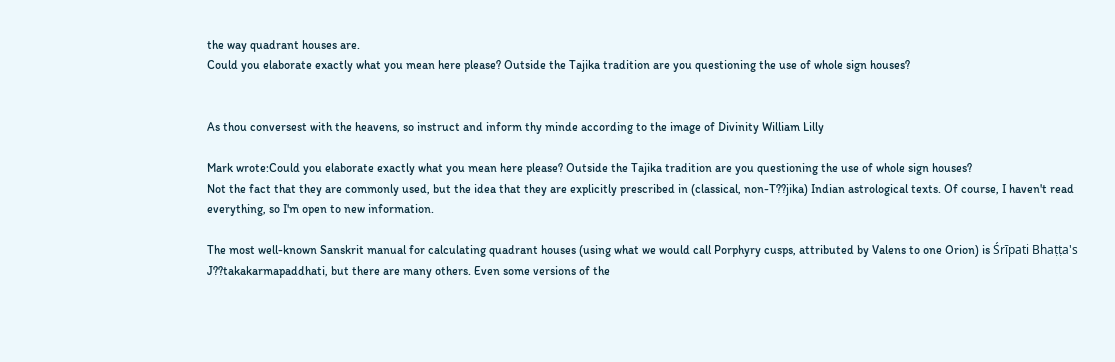the way quadrant houses are.
Could you elaborate exactly what you mean here please? Outside the Tajika tradition are you questioning the use of whole sign houses?


As thou conversest with the heavens, so instruct and inform thy minde according to the image of Divinity William Lilly

Mark wrote:Could you elaborate exactly what you mean here please? Outside the Tajika tradition are you questioning the use of whole sign houses?
Not the fact that they are commonly used, but the idea that they are explicitly prescribed in (classical, non-T??jika) Indian astrological texts. Of course, I haven't read everything, so I'm open to new information.

The most well-known Sanskrit manual for calculating quadrant houses (using what we would call Porphyry cusps, attributed by Valens to one Orion) is Śrīpati Bhaṭṭa's J??takakarmapaddhati, but there are many others. Even some versions of the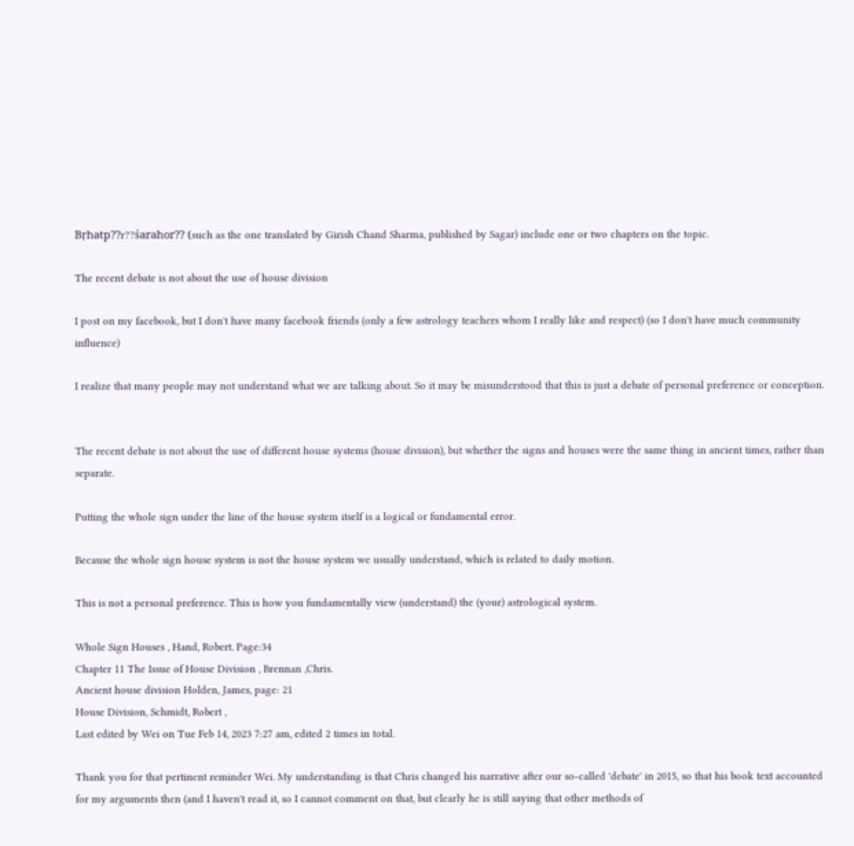Bṛhatp??r??śarahor?? (such as the one translated by Girish Chand Sharma, published by Sagar) include one or two chapters on the topic.

The recent debate is not about the use of house division

I post on my facebook, but I don't have many facebook friends (only a few astrology teachers whom I really like and respect) (so I don't have much community influence)

I realize that many people may not understand what we are talking about. So it may be misunderstood that this is just a debate of personal preference or conception.


The recent debate is not about the use of different house systems (house division), but whether the signs and houses were the same thing in ancient times, rather than separate.

Putting the whole sign under the line of the house system itself is a logical or fundamental error.

Because the whole sign house system is not the house system we usually understand, which is related to daily motion.

This is not a personal preference. This is how you fundamentally view (understand) the (your) astrological system.

Whole Sign Houses , Hand, Robert. Page:34
Chapter 11 The Issue of House Division , Brennan ,Chris.
Ancient house division Holden, James, page: 21
House Division, Schmidt, Robert ,
Last edited by Wei on Tue Feb 14, 2023 7:27 am, edited 2 times in total.

Thank you for that pertinent reminder Wei. My understanding is that Chris changed his narrative after our so-called 'debate' in 2015, so that his book text accounted for my arguments then (and I haven't read it, so I cannot comment on that, but clearly he is still saying that other methods of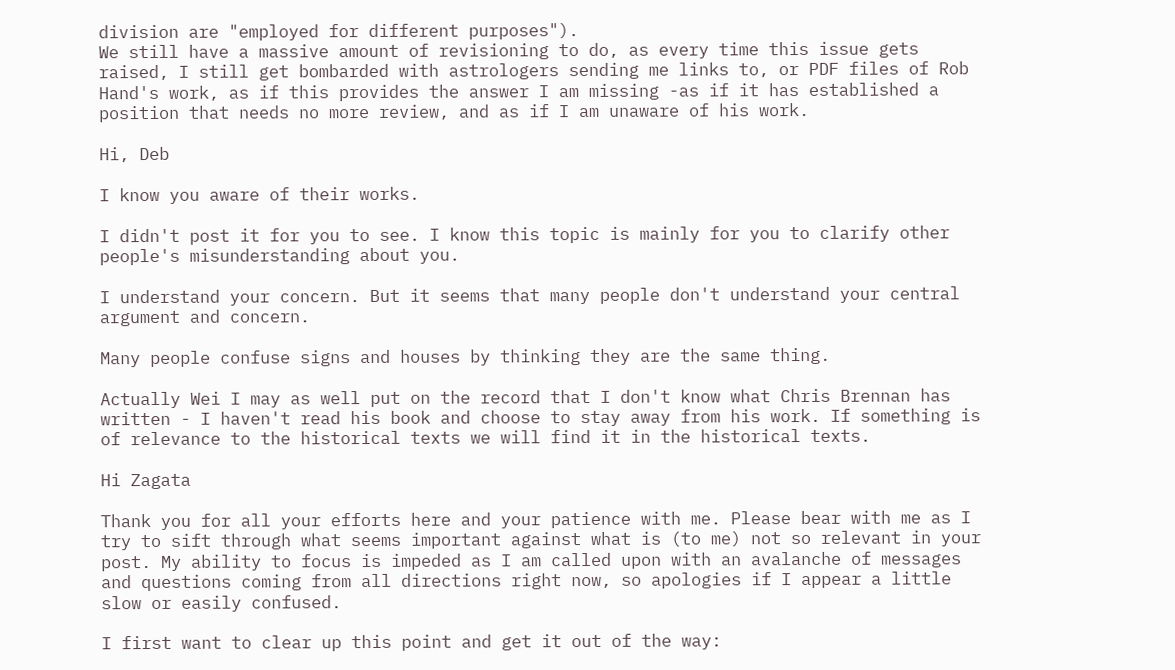division are "employed for different purposes").
We still have a massive amount of revisioning to do, as every time this issue gets raised, I still get bombarded with astrologers sending me links to, or PDF files of Rob Hand's work, as if this provides the answer I am missing -as if it has established a position that needs no more review, and as if I am unaware of his work.

Hi, Deb

I know you aware of their works.

I didn't post it for you to see. I know this topic is mainly for you to clarify other people's misunderstanding about you.

I understand your concern. But it seems that many people don't understand your central argument and concern.

Many people confuse signs and houses by thinking they are the same thing.

Actually Wei I may as well put on the record that I don't know what Chris Brennan has written - I haven't read his book and choose to stay away from his work. If something is of relevance to the historical texts we will find it in the historical texts.

Hi Zagata

Thank you for all your efforts here and your patience with me. Please bear with me as I try to sift through what seems important against what is (to me) not so relevant in your post. My ability to focus is impeded as I am called upon with an avalanche of messages and questions coming from all directions right now, so apologies if I appear a little slow or easily confused.

I first want to clear up this point and get it out of the way: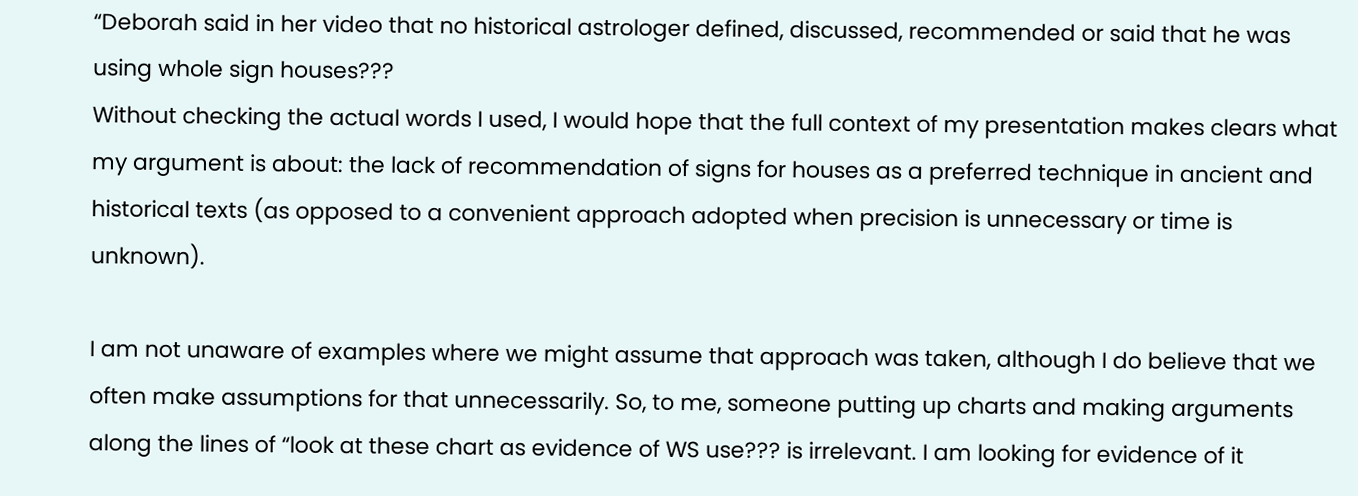“Deborah said in her video that no historical astrologer defined, discussed, recommended or said that he was using whole sign houses???
Without checking the actual words I used, I would hope that the full context of my presentation makes clears what my argument is about: the lack of recommendation of signs for houses as a preferred technique in ancient and historical texts (as opposed to a convenient approach adopted when precision is unnecessary or time is unknown).

I am not unaware of examples where we might assume that approach was taken, although I do believe that we often make assumptions for that unnecessarily. So, to me, someone putting up charts and making arguments along the lines of “look at these chart as evidence of WS use??? is irrelevant. I am looking for evidence of it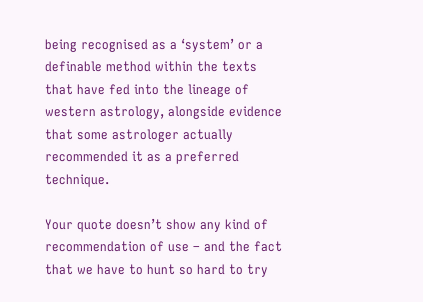being recognised as a ‘system’ or a definable method within the texts that have fed into the lineage of western astrology, alongside evidence that some astrologer actually recommended it as a preferred technique.

Your quote doesn’t show any kind of recommendation of use – and the fact that we have to hunt so hard to try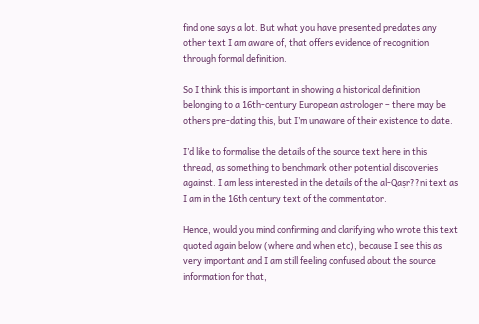find one says a lot. But what you have presented predates any other text I am aware of, that offers evidence of recognition through formal definition.

So I think this is important in showing a historical definition belonging to a 16th-century European astrologer – there may be others pre-dating this, but I’m unaware of their existence to date.

I’d like to formalise the details of the source text here in this thread, as something to benchmark other potential discoveries against. I am less interested in the details of the al-Qaṣr??ni text as I am in the 16th century text of the commentator.

Hence, would you mind confirming and clarifying who wrote this text quoted again below (where and when etc), because I see this as very important and I am still feeling confused about the source information for that,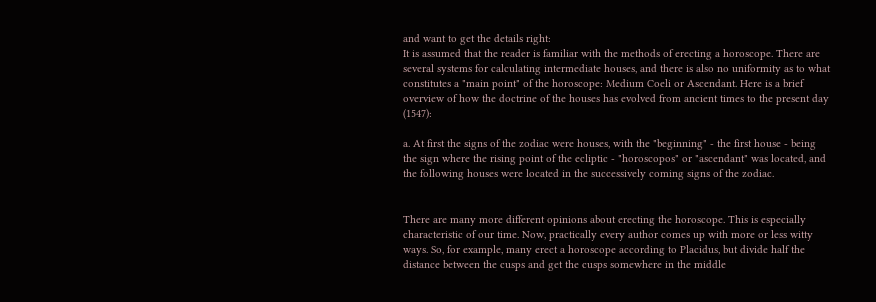and want to get the details right:
It is assumed that the reader is familiar with the methods of erecting a horoscope. There are several systems for calculating intermediate houses, and there is also no uniformity as to what constitutes a "main point" of the horoscope: Medium Coeli or Ascendant. Here is a brief overview of how the doctrine of the houses has evolved from ancient times to the present day (1547):

a. At first the signs of the zodiac were houses, with the "beginning" - the first house - being the sign where the rising point of the ecliptic - "horoscopos" or "ascendant" was located, and the following houses were located in the successively coming signs of the zodiac.


There are many more different opinions about erecting the horoscope. This is especially characteristic of our time. Now, practically every author comes up with more or less witty ways. So, for example, many erect a horoscope according to Placidus, but divide half the distance between the cusps and get the cusps somewhere in the middle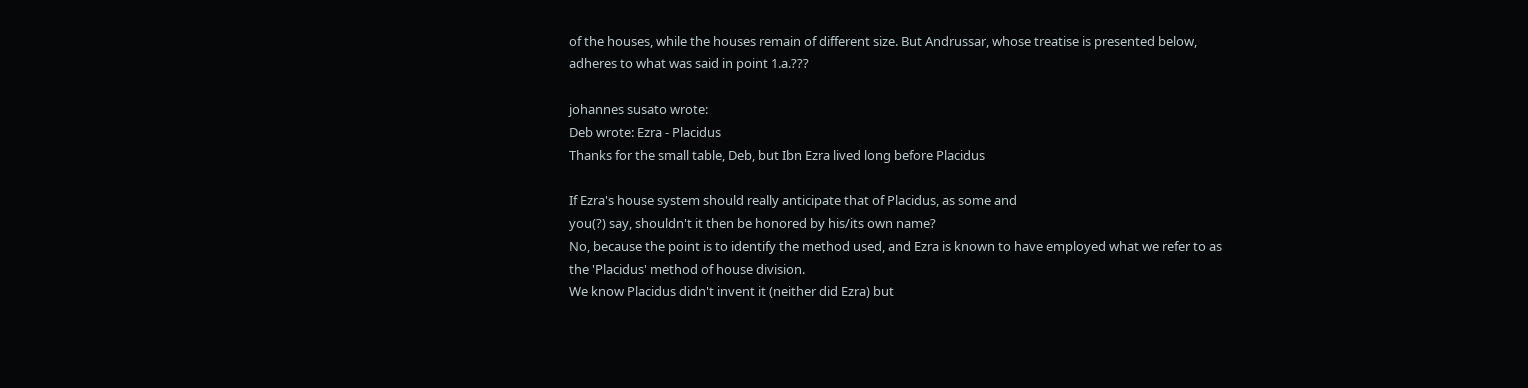of the houses, while the houses remain of different size. But Andrussar, whose treatise is presented below, adheres to what was said in point 1.a.???

johannes susato wrote:
Deb wrote: Ezra - Placidus
Thanks for the small table, Deb, but Ibn Ezra lived long before Placidus

If Ezra's house system should really anticipate that of Placidus, as some and
you(?) say, shouldn't it then be honored by his/its own name?
No, because the point is to identify the method used, and Ezra is known to have employed what we refer to as the 'Placidus' method of house division.
We know Placidus didn't invent it (neither did Ezra) but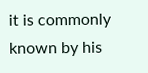it is commonly known by his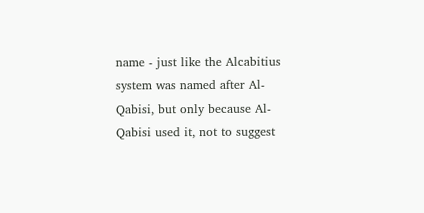name - just like the Alcabitius system was named after Al-Qabisi, but only because Al-Qabisi used it, not to suggest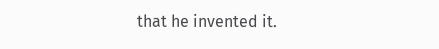that he invented it.